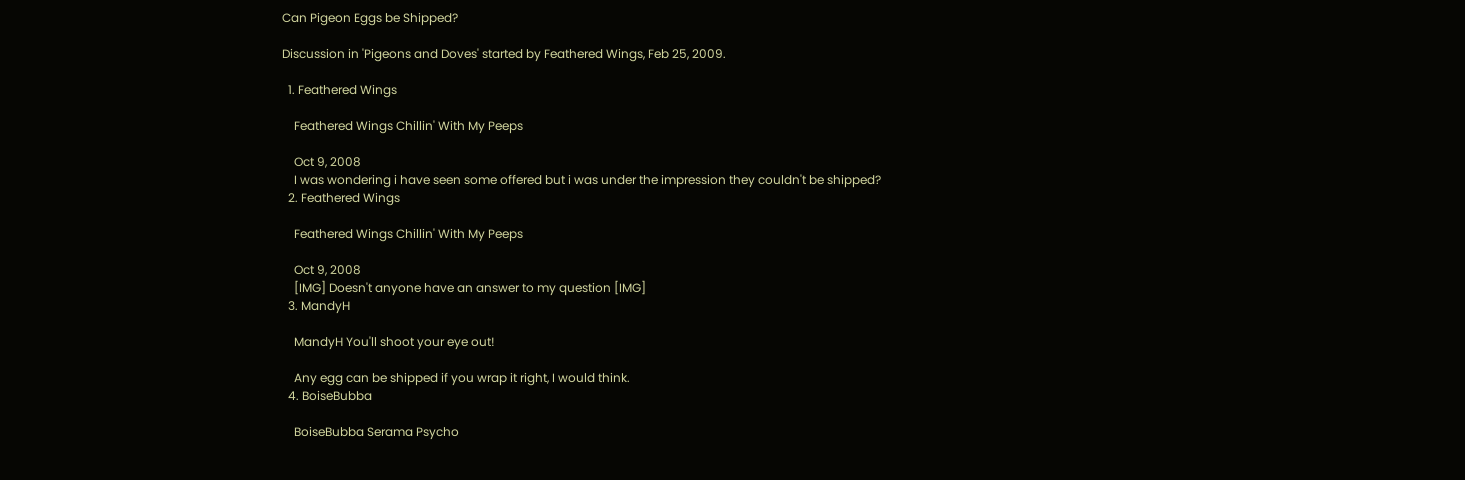Can Pigeon Eggs be Shipped?

Discussion in 'Pigeons and Doves' started by Feathered Wings, Feb 25, 2009.

  1. Feathered Wings

    Feathered Wings Chillin' With My Peeps

    Oct 9, 2008
    I was wondering i have seen some offered but i was under the impression they couldn't be shipped?
  2. Feathered Wings

    Feathered Wings Chillin' With My Peeps

    Oct 9, 2008
    [IMG] Doesn't anyone have an answer to my question [IMG]
  3. MandyH

    MandyH You'll shoot your eye out!

    Any egg can be shipped if you wrap it right, I would think.
  4. BoiseBubba

    BoiseBubba Serama Psycho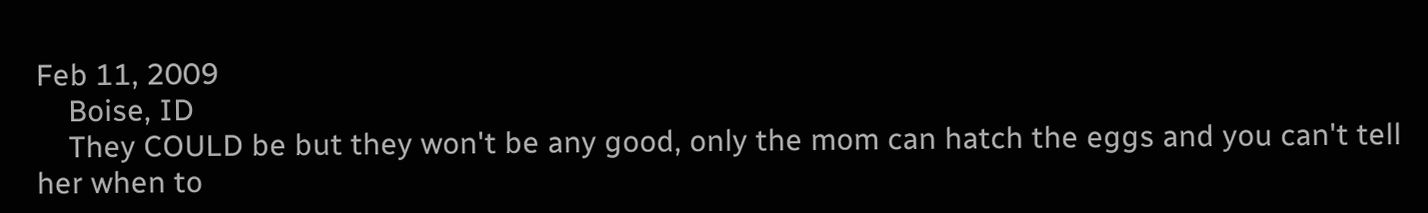Feb 11, 2009
    Boise, ID
    They COULD be but they won't be any good, only the mom can hatch the eggs and you can't tell her when to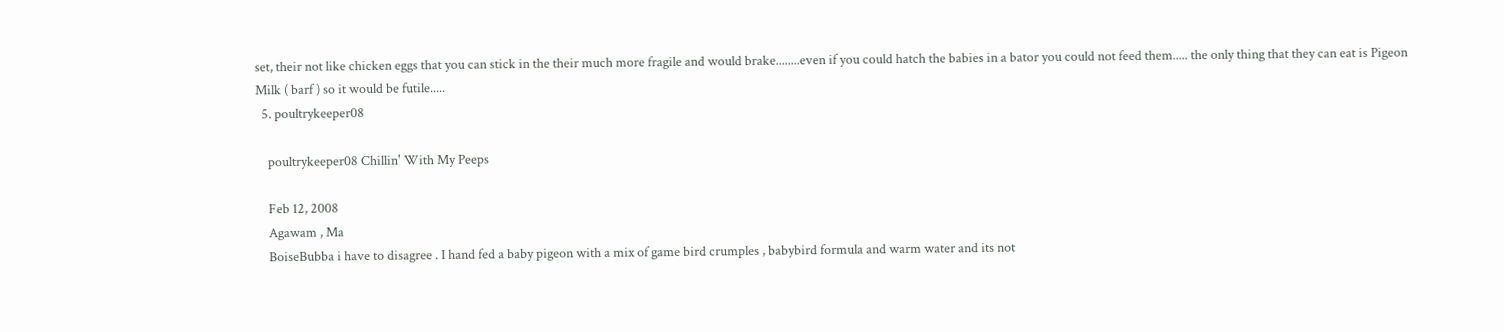set, their not like chicken eggs that you can stick in the their much more fragile and would brake........even if you could hatch the babies in a bator you could not feed them..... the only thing that they can eat is Pigeon Milk ( barf ) so it would be futile.....
  5. poultrykeeper08

    poultrykeeper08 Chillin' With My Peeps

    Feb 12, 2008
    Agawam , Ma
    BoiseBubba i have to disagree . I hand fed a baby pigeon with a mix of game bird crumples , babybird formula and warm water and its not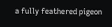a fully feathered pigeon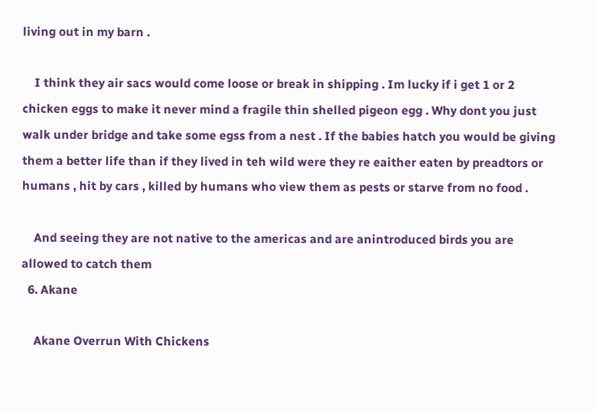living out in my barn .

    I think they air sacs would come loose or break in shipping . Im lucky if i get 1 or 2 chicken eggs to make it never mind a fragile thin shelled pigeon egg . Why dont you just walk under bridge and take some egss from a nest . If the babies hatch you would be giving them a better life than if they lived in teh wild were they re eaither eaten by preadtors or humans , hit by cars , killed by humans who view them as pests or starve from no food .

    And seeing they are not native to the americas and are anintroduced birds you are allowed to catch them
  6. Akane

    Akane Overrun With Chickens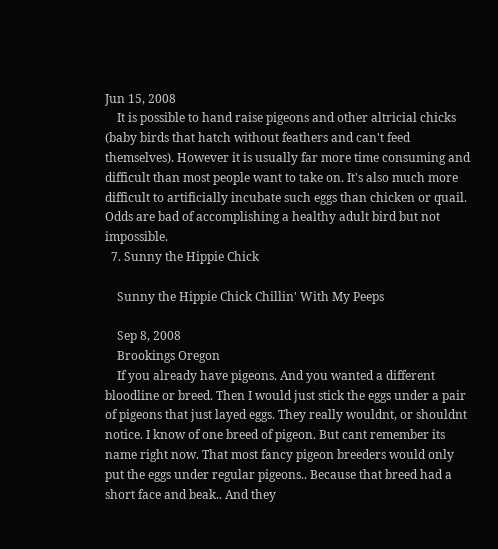Jun 15, 2008
    It is possible to hand raise pigeons and other altricial chicks (baby birds that hatch without feathers and can't feed themselves). However it is usually far more time consuming and difficult than most people want to take on. It's also much more difficult to artificially incubate such eggs than chicken or quail. Odds are bad of accomplishing a healthy adult bird but not impossible.
  7. Sunny the Hippie Chick

    Sunny the Hippie Chick Chillin' With My Peeps

    Sep 8, 2008
    Brookings Oregon
    If you already have pigeons. And you wanted a different bloodline or breed. Then I would just stick the eggs under a pair of pigeons that just layed eggs. They really wouldnt, or shouldnt notice. I know of one breed of pigeon. But cant remember its name right now. That most fancy pigeon breeders would only put the eggs under regular pigeons.. Because that breed had a short face and beak.. And they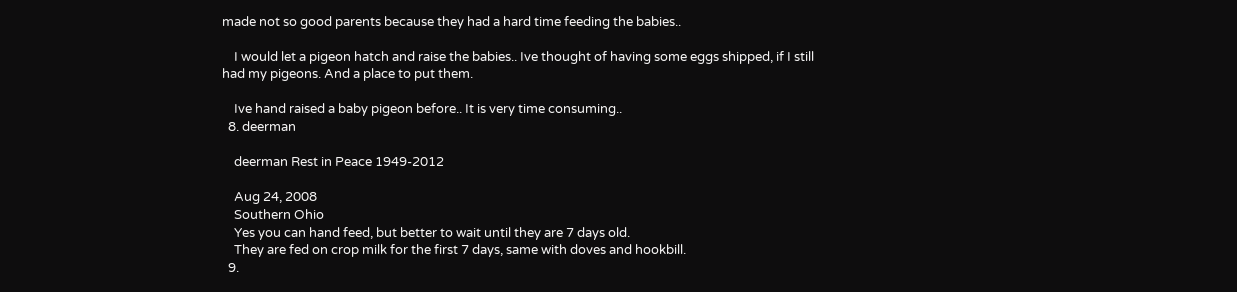made not so good parents because they had a hard time feeding the babies..

    I would let a pigeon hatch and raise the babies.. Ive thought of having some eggs shipped, if I still had my pigeons. And a place to put them.

    Ive hand raised a baby pigeon before.. It is very time consuming..
  8. deerman

    deerman Rest in Peace 1949-2012

    Aug 24, 2008
    Southern Ohio
    Yes you can hand feed, but better to wait until they are 7 days old.
    They are fed on crop milk for the first 7 days, same with doves and hookbill.
  9.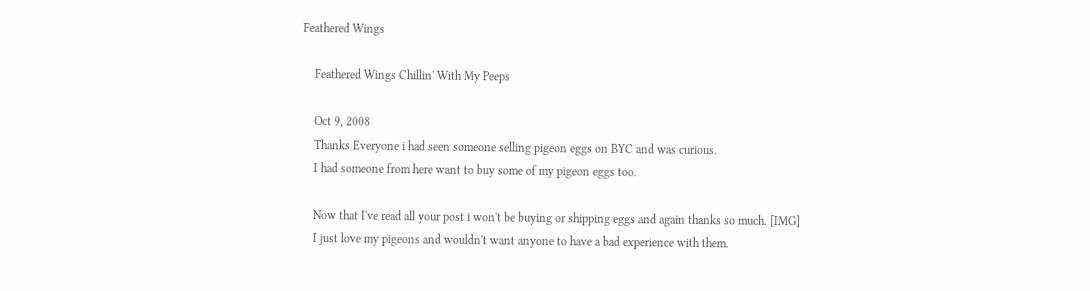Feathered Wings

    Feathered Wings Chillin' With My Peeps

    Oct 9, 2008
    Thanks Everyone i had seen someone selling pigeon eggs on BYC and was curious.
    I had someone from here want to buy some of my pigeon eggs too.

    Now that I've read all your post i won't be buying or shipping eggs and again thanks so much. [IMG]
    I just love my pigeons and wouldn't want anyone to have a bad experience with them.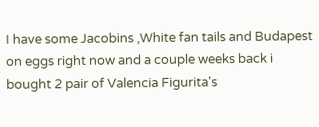I have some Jacobins ,White fan tails and Budapest on eggs right now and a couple weeks back i bought 2 pair of Valencia Figurita's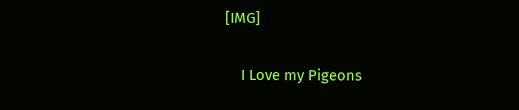[IMG]

    I Love my Pigeons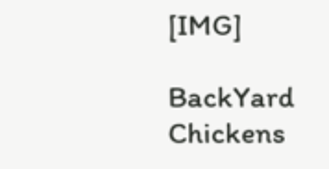[IMG]

BackYard Chickens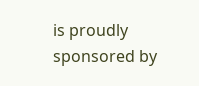is proudly sponsored by